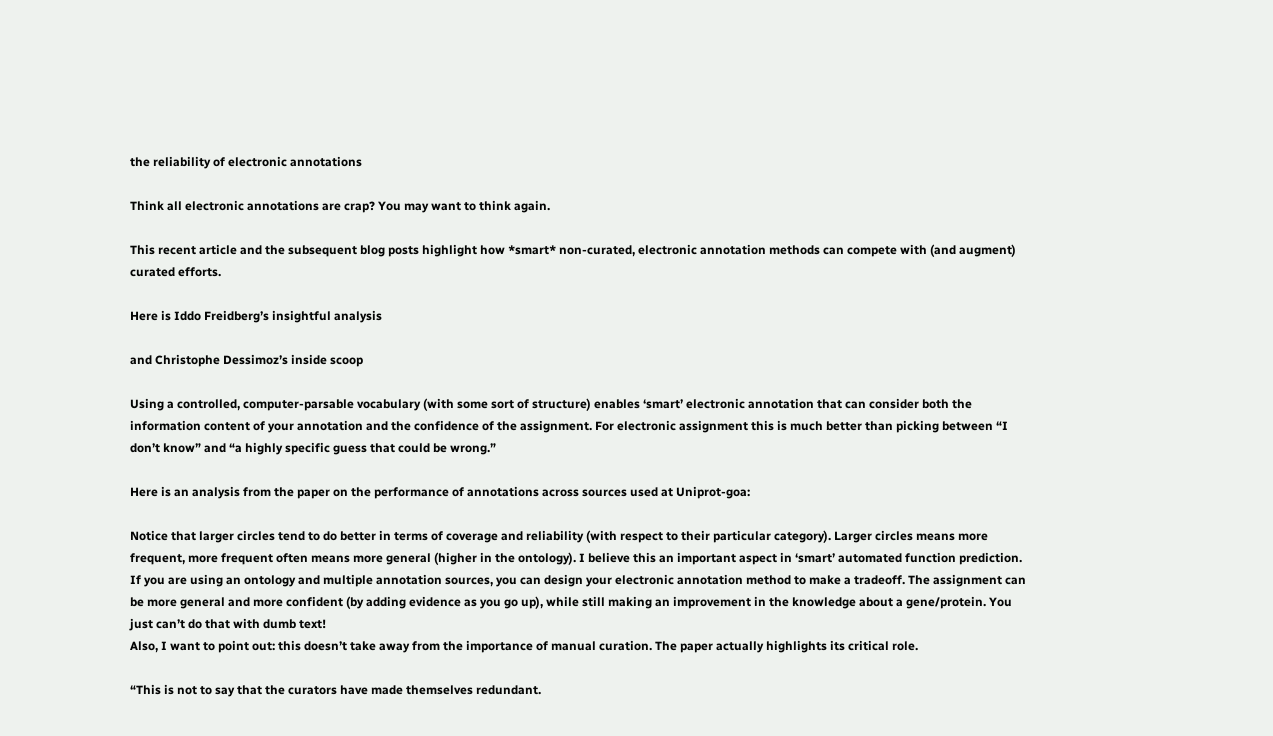the reliability of electronic annotations

Think all electronic annotations are crap? You may want to think again.

This recent article and the subsequent blog posts highlight how *smart* non-curated, electronic annotation methods can compete with (and augment) curated efforts.

Here is Iddo Freidberg’s insightful analysis

and Christophe Dessimoz’s inside scoop

Using a controlled, computer-parsable vocabulary (with some sort of structure) enables ‘smart’ electronic annotation that can consider both the information content of your annotation and the confidence of the assignment. For electronic assignment this is much better than picking between “I don’t know” and “a highly specific guess that could be wrong.”

Here is an analysis from the paper on the performance of annotations across sources used at Uniprot-goa:

Notice that larger circles tend to do better in terms of coverage and reliability (with respect to their particular category). Larger circles means more frequent, more frequent often means more general (higher in the ontology). I believe this an important aspect in ‘smart’ automated function prediction. If you are using an ontology and multiple annotation sources, you can design your electronic annotation method to make a tradeoff. The assignment can be more general and more confident (by adding evidence as you go up), while still making an improvement in the knowledge about a gene/protein. You just can’t do that with dumb text!
Also, I want to point out: this doesn’t take away from the importance of manual curation. The paper actually highlights its critical role.

“This is not to say that the curators have made themselves redundant.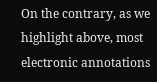On the contrary, as we highlight above, most electronic annotations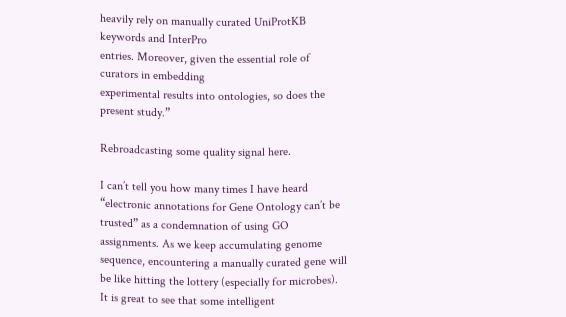heavily rely on manually curated UniProtKB keywords and InterPro
entries. Moreover, given the essential role of curators in embedding
experimental results into ontologies, so does the present study.”

Rebroadcasting some quality signal here.

I can’t tell you how many times I have heard “electronic annotations for Gene Ontology can’t be trusted” as a condemnation of using GO assignments. As we keep accumulating genome sequence, encountering a manually curated gene will be like hitting the lottery (especially for microbes). It is great to see that some intelligent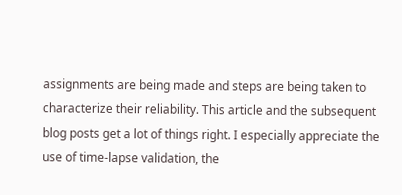assignments are being made and steps are being taken to characterize their reliability. This article and the subsequent blog posts get a lot of things right. I especially appreciate the use of time-lapse validation, the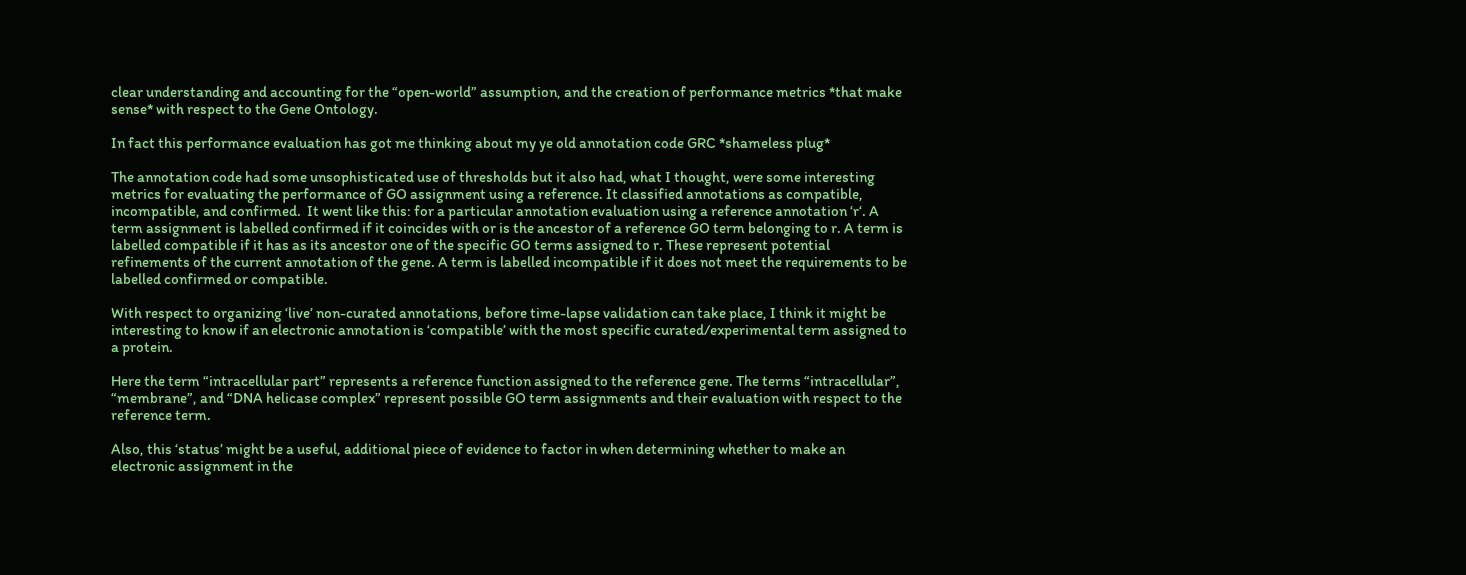clear understanding and accounting for the “open-world” assumption, and the creation of performance metrics *that make sense* with respect to the Gene Ontology.

In fact this performance evaluation has got me thinking about my ye old annotation code GRC *shameless plug*

The annotation code had some unsophisticated use of thresholds but it also had, what I thought, were some interesting metrics for evaluating the performance of GO assignment using a reference. It classified annotations as compatible, incompatible, and confirmed.  It went like this: for a particular annotation evaluation using a reference annotation ‘r‘. A term assignment is labelled confirmed if it coincides with or is the ancestor of a reference GO term belonging to r. A term is labelled compatible if it has as its ancestor one of the specific GO terms assigned to r. These represent potential refinements of the current annotation of the gene. A term is labelled incompatible if it does not meet the requirements to be labelled confirmed or compatible.

With respect to organizing ‘live’ non-curated annotations, before time-lapse validation can take place, I think it might be interesting to know if an electronic annotation is ‘compatible’ with the most specific curated/experimental term assigned to a protein.

Here the term “intracellular part” represents a reference function assigned to the reference gene. The terms “intracellular”, “membrane”, and “DNA helicase complex” represent possible GO term assignments and their evaluation with respect to the reference term.

Also, this ‘status’ might be a useful, additional piece of evidence to factor in when determining whether to make an electronic assignment in the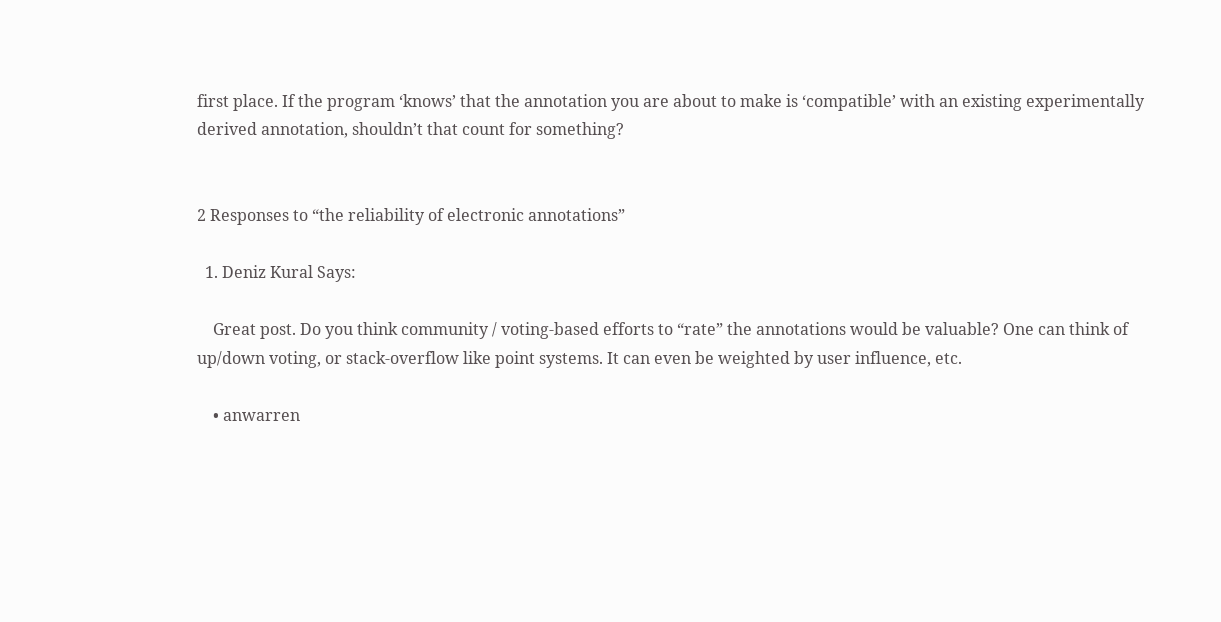first place. If the program ‘knows’ that the annotation you are about to make is ‘compatible’ with an existing experimentally derived annotation, shouldn’t that count for something?


2 Responses to “the reliability of electronic annotations”

  1. Deniz Kural Says:

    Great post. Do you think community / voting-based efforts to “rate” the annotations would be valuable? One can think of up/down voting, or stack-overflow like point systems. It can even be weighted by user influence, etc.

    • anwarren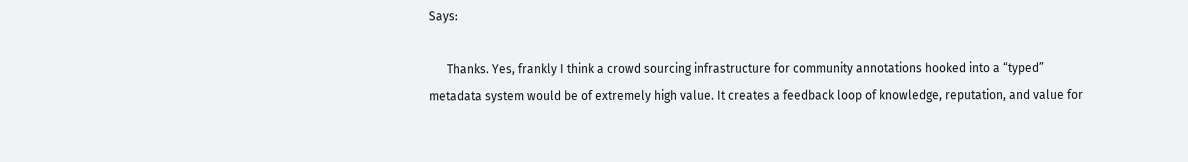Says:

      Thanks. Yes, frankly I think a crowd sourcing infrastructure for community annotations hooked into a “typed” metadata system would be of extremely high value. It creates a feedback loop of knowledge, reputation, and value for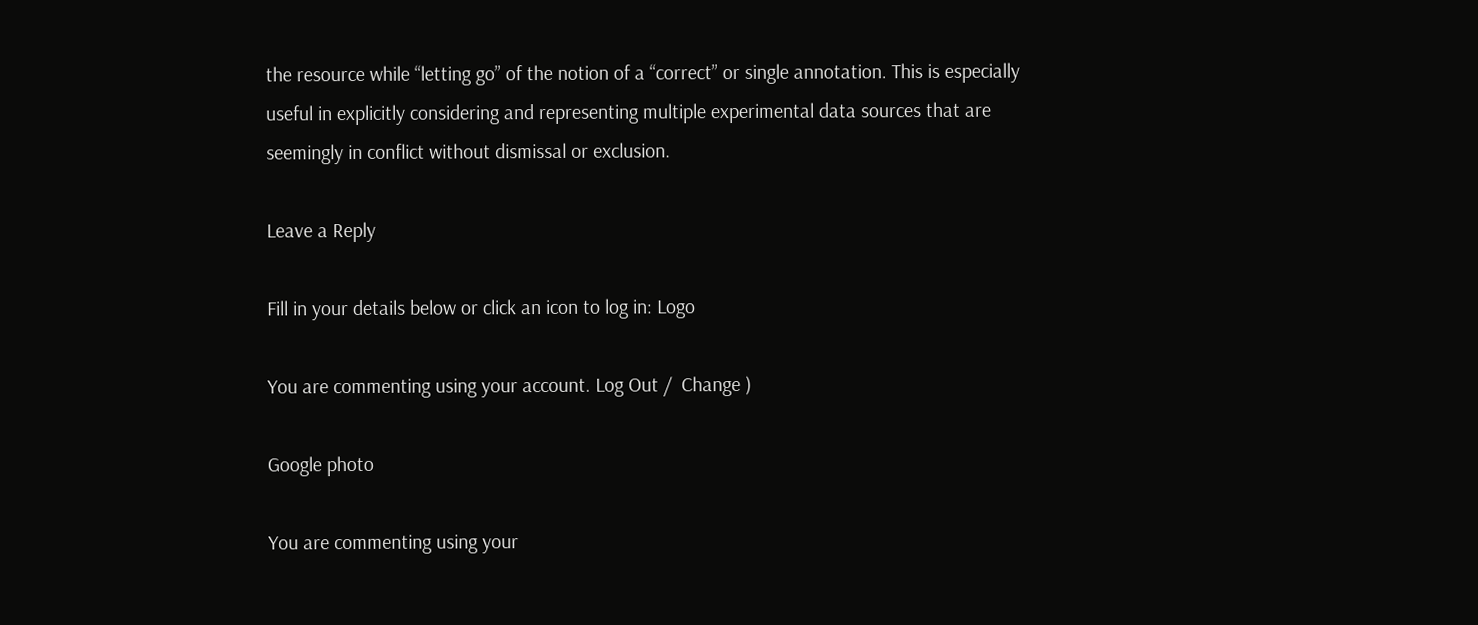the resource while “letting go” of the notion of a “correct” or single annotation. This is especially useful in explicitly considering and representing multiple experimental data sources that are seemingly in conflict without dismissal or exclusion.

Leave a Reply

Fill in your details below or click an icon to log in: Logo

You are commenting using your account. Log Out /  Change )

Google photo

You are commenting using your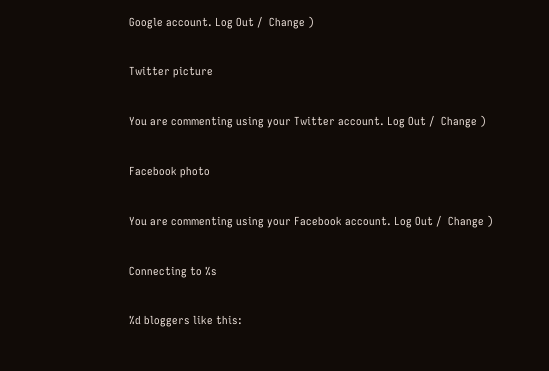Google account. Log Out /  Change )

Twitter picture

You are commenting using your Twitter account. Log Out /  Change )

Facebook photo

You are commenting using your Facebook account. Log Out /  Change )

Connecting to %s

%d bloggers like this: